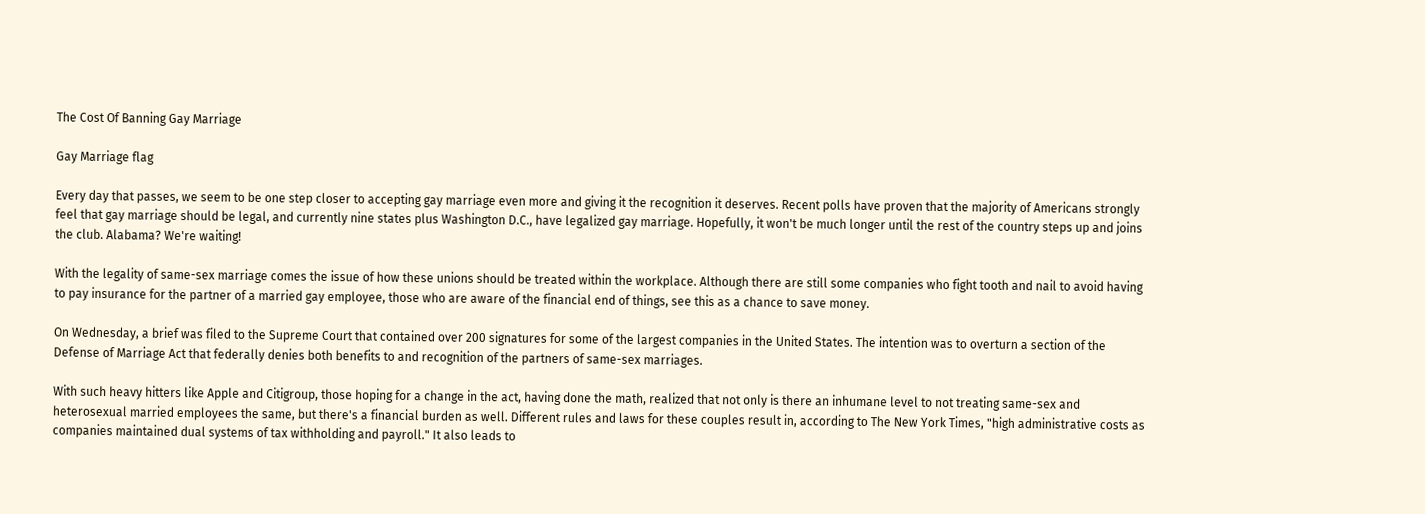The Cost Of Banning Gay Marriage

Gay Marriage flag

Every day that passes, we seem to be one step closer to accepting gay marriage even more and giving it the recognition it deserves. Recent polls have proven that the majority of Americans strongly feel that gay marriage should be legal, and currently nine states plus Washington D.C., have legalized gay marriage. Hopefully, it won't be much longer until the rest of the country steps up and joins the club. Alabama? We're waiting!

With the legality of same-sex marriage comes the issue of how these unions should be treated within the workplace. Although there are still some companies who fight tooth and nail to avoid having to pay insurance for the partner of a married gay employee, those who are aware of the financial end of things, see this as a chance to save money.

On Wednesday, a brief was filed to the Supreme Court that contained over 200 signatures for some of the largest companies in the United States. The intention was to overturn a section of the Defense of Marriage Act that federally denies both benefits to and recognition of the partners of same-sex marriages.

With such heavy hitters like Apple and Citigroup, those hoping for a change in the act, having done the math, realized that not only is there an inhumane level to not treating same-sex and heterosexual married employees the same, but there's a financial burden as well. Different rules and laws for these couples result in, according to The New York Times, "high administrative costs as companies maintained dual systems of tax withholding and payroll." It also leads to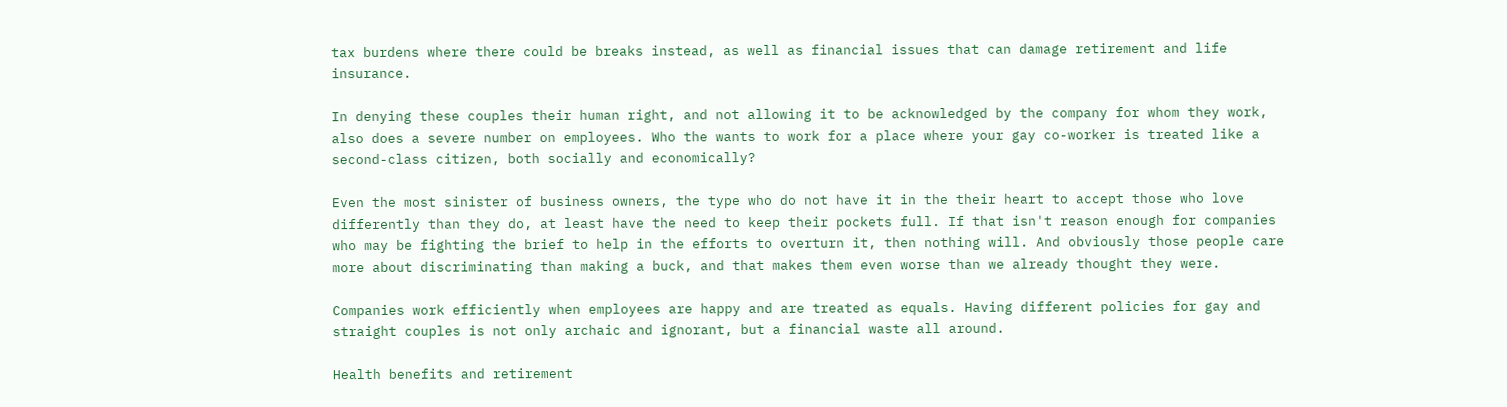tax burdens where there could be breaks instead, as well as financial issues that can damage retirement and life insurance.

In denying these couples their human right, and not allowing it to be acknowledged by the company for whom they work, also does a severe number on employees. Who the wants to work for a place where your gay co-worker is treated like a second-class citizen, both socially and economically?

Even the most sinister of business owners, the type who do not have it in the their heart to accept those who love differently than they do, at least have the need to keep their pockets full. If that isn't reason enough for companies who may be fighting the brief to help in the efforts to overturn it, then nothing will. And obviously those people care more about discriminating than making a buck, and that makes them even worse than we already thought they were.

Companies work efficiently when employees are happy and are treated as equals. Having different policies for gay and straight couples is not only archaic and ignorant, but a financial waste all around.

Health benefits and retirement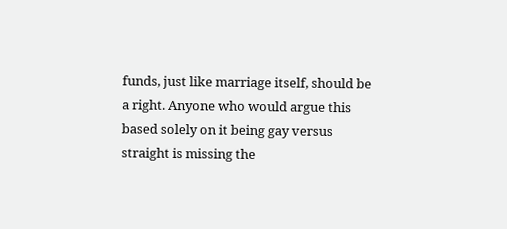funds, just like marriage itself, should be a right. Anyone who would argue this based solely on it being gay versus straight is missing the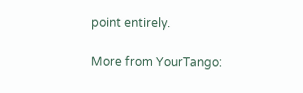point entirely.

More from YourTango: